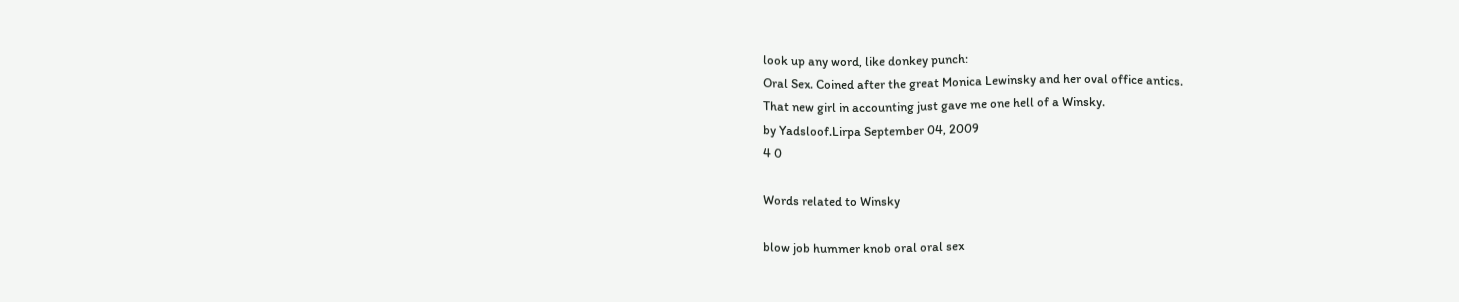look up any word, like donkey punch:
Oral Sex. Coined after the great Monica Lewinsky and her oval office antics.
That new girl in accounting just gave me one hell of a Winsky.
by Yadsloof.Lirpa September 04, 2009
4 0

Words related to Winsky

blow job hummer knob oral oral sex